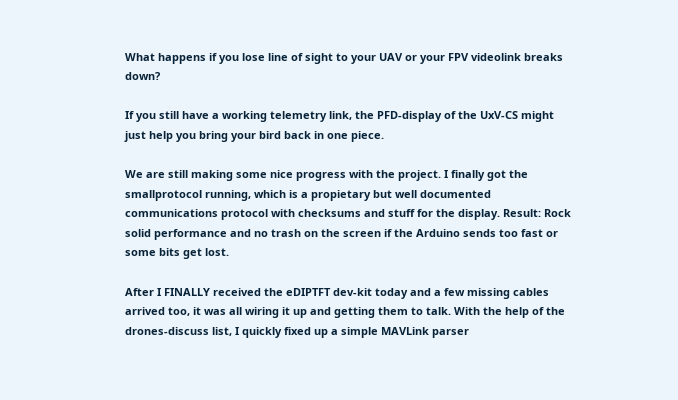What happens if you lose line of sight to your UAV or your FPV videolink breaks down?

If you still have a working telemetry link, the PFD-display of the UxV-CS might just help you bring your bird back in one piece.

We are still making some nice progress with the project. I finally got the smallprotocol running, which is a propietary but well documented communications protocol with checksums and stuff for the display. Result: Rock solid performance and no trash on the screen if the Arduino sends too fast or some bits get lost.

After I FINALLY received the eDIPTFT dev-kit today and a few missing cables arrived too, it was all wiring it up and getting them to talk. With the help of the drones-discuss list, I quickly fixed up a simple MAVLink parser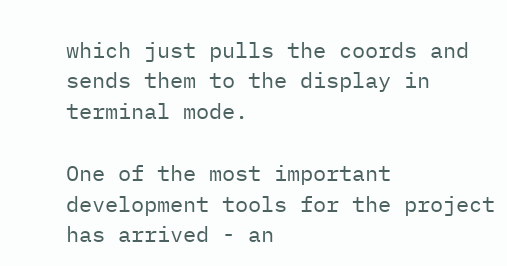which just pulls the coords and sends them to the display in terminal mode.

One of the most important development tools for the project has arrived - an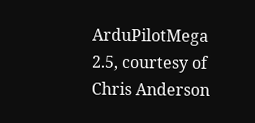ArduPilotMega 2.5, courtesy of Chris Anderson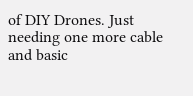of DIY Drones. Just needing one more cable and basic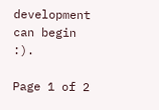development can begin :).

Page 1 of 2